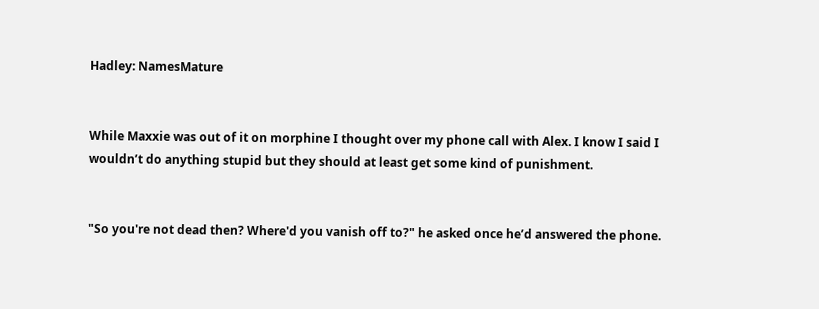Hadley: NamesMature


While Maxxie was out of it on morphine I thought over my phone call with Alex. I know I said I wouldn’t do anything stupid but they should at least get some kind of punishment.


"So you're not dead then? Where'd you vanish off to?" he asked once he’d answered the phone.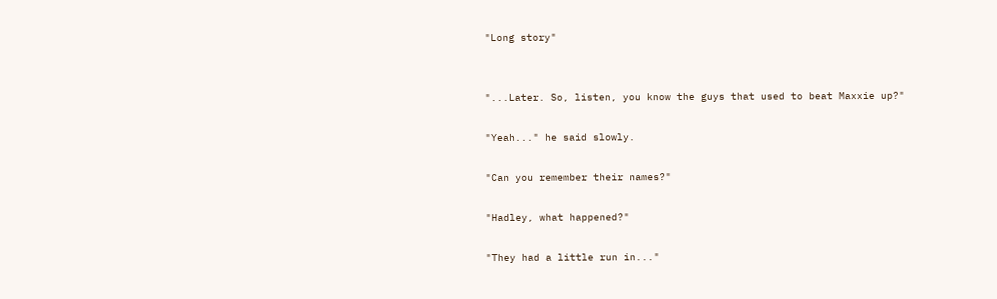"Long story"


"...Later. So, listen, you know the guys that used to beat Maxxie up?"

"Yeah..." he said slowly.

"Can you remember their names?"

"Hadley, what happened?"

"They had a little run in..."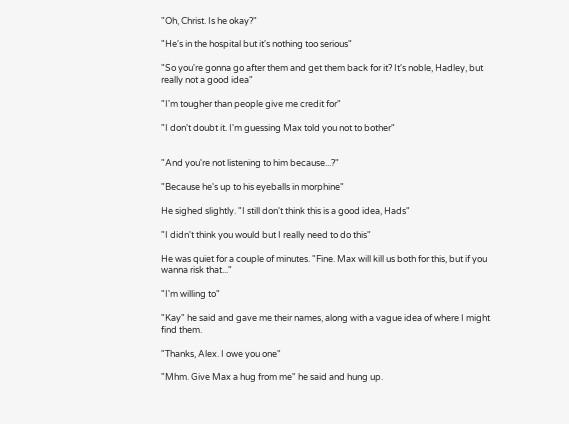"Oh, Christ. Is he okay?"

"He's in the hospital but it's nothing too serious"

"So you're gonna go after them and get them back for it? It's noble, Hadley, but really not a good idea"

"I'm tougher than people give me credit for"

"I don't doubt it. I'm guessing Max told you not to bother"


"And you're not listening to him because...?"

"Because he's up to his eyeballs in morphine"

He sighed slightly. "I still don't think this is a good idea, Hads"

"I didn't think you would but I really need to do this"

He was quiet for a couple of minutes. "Fine. Max will kill us both for this, but if you wanna risk that..."

"I'm willing to"

"Kay" he said and gave me their names, along with a vague idea of where I might find them.

"Thanks, Alex. I owe you one"

"Mhm. Give Max a hug from me" he said and hung up.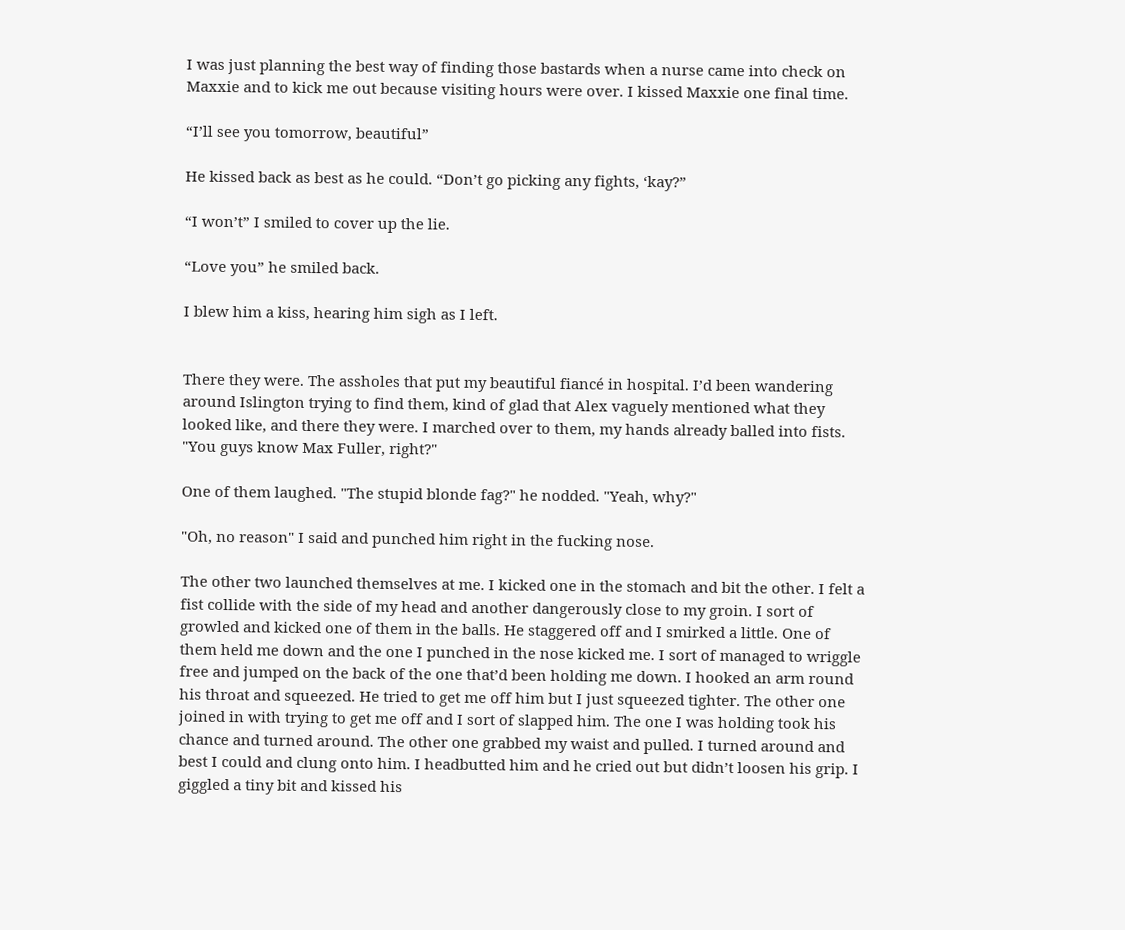I was just planning the best way of finding those bastards when a nurse came into check on Maxxie and to kick me out because visiting hours were over. I kissed Maxxie one final time.

“I’ll see you tomorrow, beautiful”

He kissed back as best as he could. “Don’t go picking any fights, ‘kay?”

“I won’t” I smiled to cover up the lie.

“Love you” he smiled back.

I blew him a kiss, hearing him sigh as I left.


There they were. The assholes that put my beautiful fiancé in hospital. I’d been wandering around Islington trying to find them, kind of glad that Alex vaguely mentioned what they looked like, and there they were. I marched over to them, my hands already balled into fists. "You guys know Max Fuller, right?"

One of them laughed. "The stupid blonde fag?" he nodded. "Yeah, why?"

"Oh, no reason" I said and punched him right in the fucking nose.

The other two launched themselves at me. I kicked one in the stomach and bit the other. I felt a fist collide with the side of my head and another dangerously close to my groin. I sort of growled and kicked one of them in the balls. He staggered off and I smirked a little. One of them held me down and the one I punched in the nose kicked me. I sort of managed to wriggle free and jumped on the back of the one that’d been holding me down. I hooked an arm round his throat and squeezed. He tried to get me off him but I just squeezed tighter. The other one joined in with trying to get me off and I sort of slapped him. The one I was holding took his chance and turned around. The other one grabbed my waist and pulled. I turned around and best I could and clung onto him. I headbutted him and he cried out but didn’t loosen his grip. I giggled a tiny bit and kissed his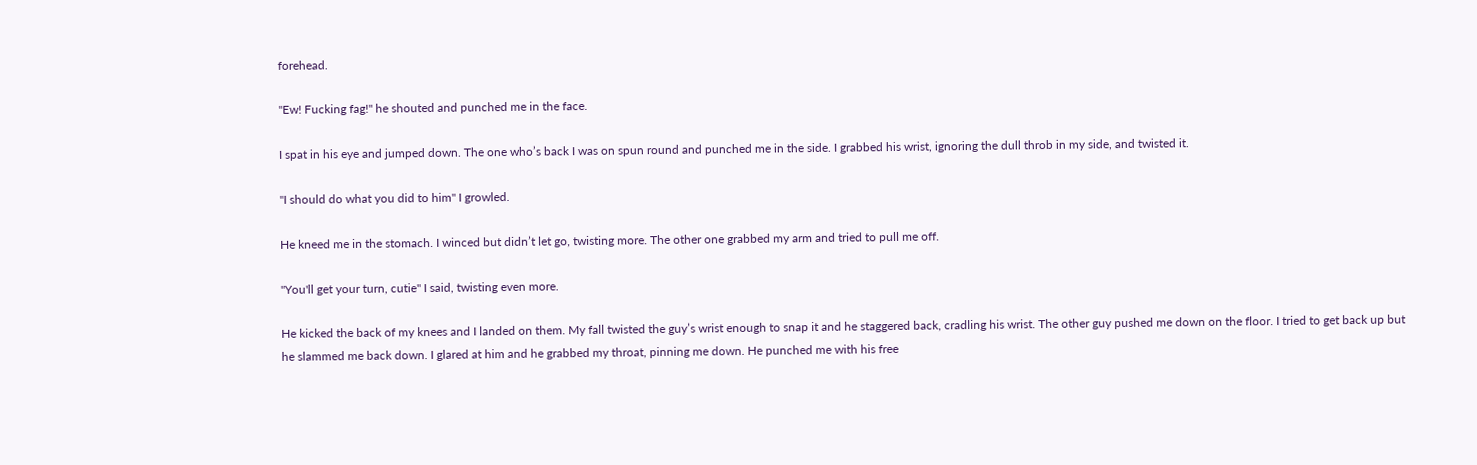forehead.

"Ew! Fucking fag!" he shouted and punched me in the face.

I spat in his eye and jumped down. The one who’s back I was on spun round and punched me in the side. I grabbed his wrist, ignoring the dull throb in my side, and twisted it.

"I should do what you did to him" I growled.

He kneed me in the stomach. I winced but didn’t let go, twisting more. The other one grabbed my arm and tried to pull me off.

"You'll get your turn, cutie" I said, twisting even more.

He kicked the back of my knees and I landed on them. My fall twisted the guy’s wrist enough to snap it and he staggered back, cradling his wrist. The other guy pushed me down on the floor. I tried to get back up but he slammed me back down. I glared at him and he grabbed my throat, pinning me down. He punched me with his free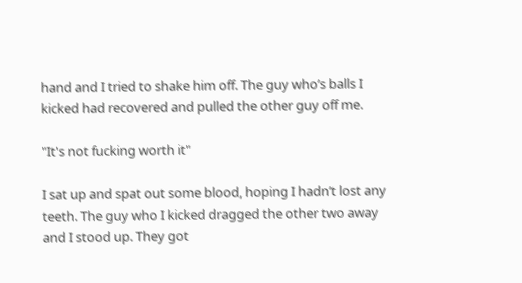hand and I tried to shake him off. The guy who’s balls I kicked had recovered and pulled the other guy off me.

"It's not fucking worth it"

I sat up and spat out some blood, hoping I hadn’t lost any teeth. The guy who I kicked dragged the other two away and I stood up. They got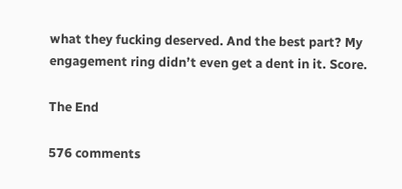what they fucking deserved. And the best part? My engagement ring didn’t even get a dent in it. Score.

The End

576 comments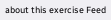about this exercise Feed